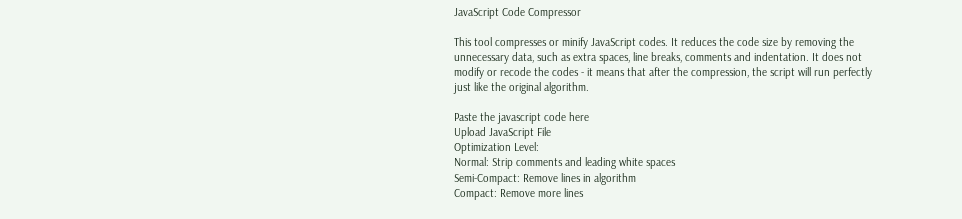JavaScript Code Compressor

This tool compresses or minify JavaScript codes. It reduces the code size by removing the unnecessary data, such as extra spaces, line breaks, comments and indentation. It does not modify or recode the codes - it means that after the compression, the script will run perfectly just like the original algorithm.

Paste the javascript code here
Upload JavaScript File
Optimization Level:
Normal: Strip comments and leading white spaces
Semi-Compact: Remove lines in algorithm
Compact: Remove more lines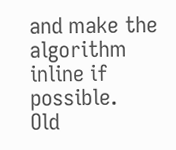and make the algorithm inline if possible.
Old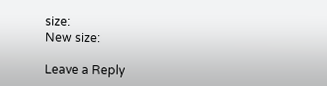size:
New size:

Leave a Reply